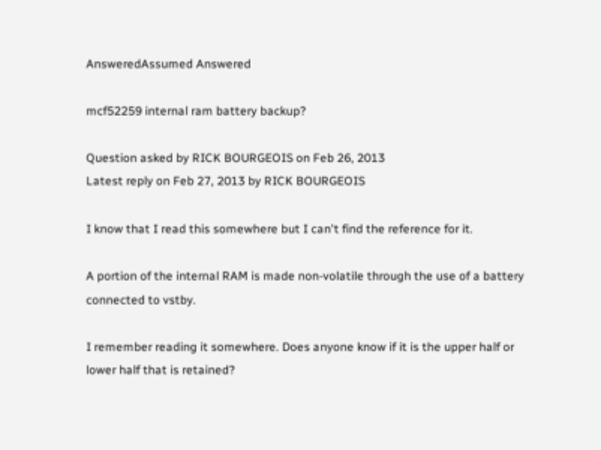AnsweredAssumed Answered

mcf52259 internal ram battery backup?

Question asked by RICK BOURGEOIS on Feb 26, 2013
Latest reply on Feb 27, 2013 by RICK BOURGEOIS

I know that I read this somewhere but I can't find the reference for it.

A portion of the internal RAM is made non-volatile through the use of a battery connected to vstby.

I remember reading it somewhere. Does anyone know if it is the upper half or lower half that is retained?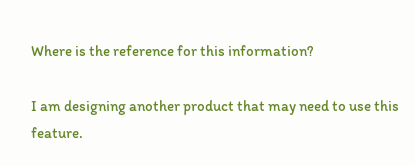Where is the reference for this information?

I am designing another product that may need to use this feature.